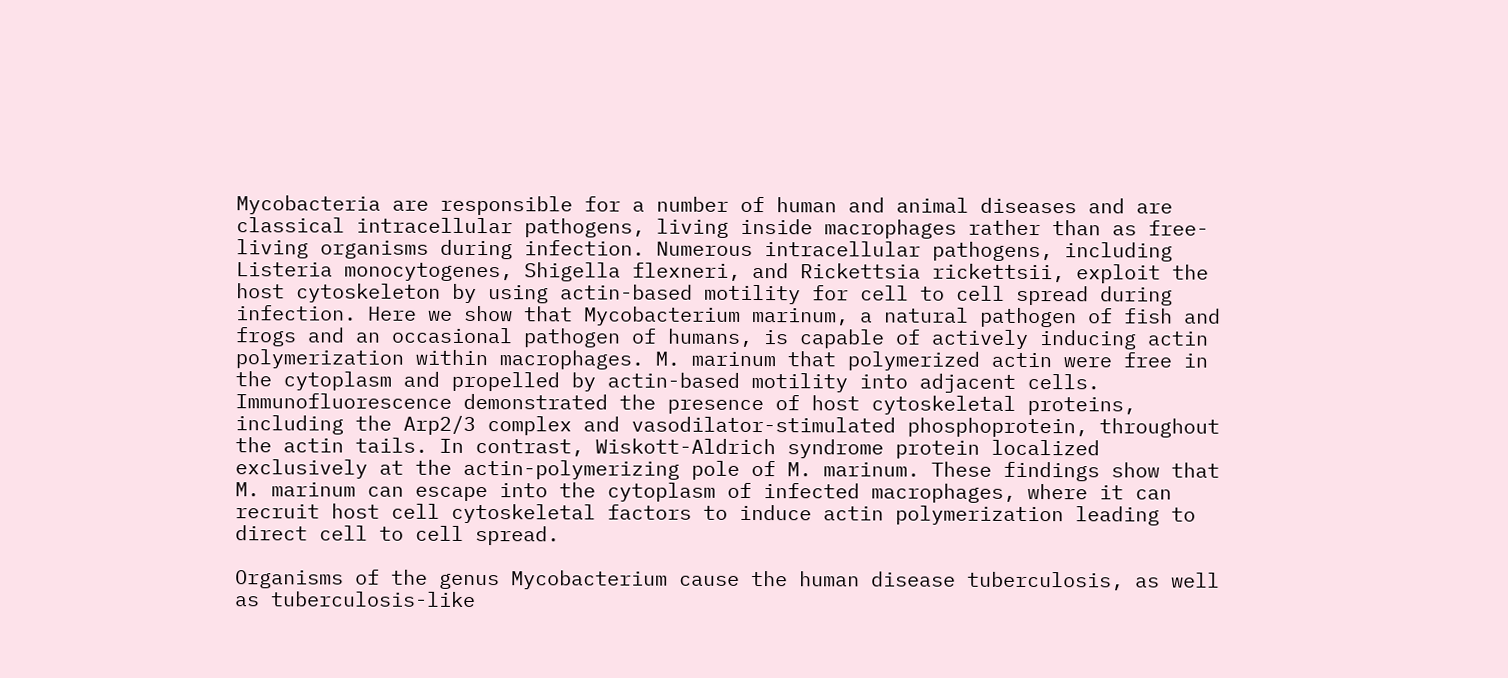Mycobacteria are responsible for a number of human and animal diseases and are classical intracellular pathogens, living inside macrophages rather than as free-living organisms during infection. Numerous intracellular pathogens, including Listeria monocytogenes, Shigella flexneri, and Rickettsia rickettsii, exploit the host cytoskeleton by using actin-based motility for cell to cell spread during infection. Here we show that Mycobacterium marinum, a natural pathogen of fish and frogs and an occasional pathogen of humans, is capable of actively inducing actin polymerization within macrophages. M. marinum that polymerized actin were free in the cytoplasm and propelled by actin-based motility into adjacent cells. Immunofluorescence demonstrated the presence of host cytoskeletal proteins, including the Arp2/3 complex and vasodilator-stimulated phosphoprotein, throughout the actin tails. In contrast, Wiskott-Aldrich syndrome protein localized exclusively at the actin-polymerizing pole of M. marinum. These findings show that M. marinum can escape into the cytoplasm of infected macrophages, where it can recruit host cell cytoskeletal factors to induce actin polymerization leading to direct cell to cell spread.

Organisms of the genus Mycobacterium cause the human disease tuberculosis, as well as tuberculosis-like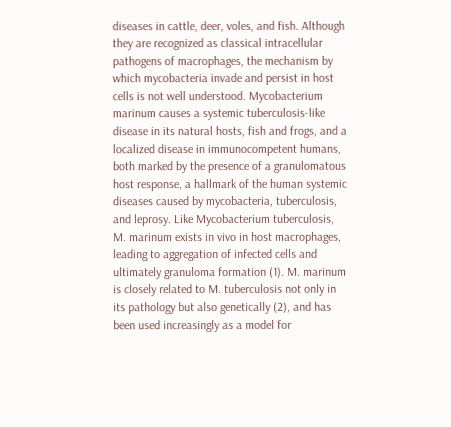diseases in cattle, deer, voles, and fish. Although they are recognized as classical intracellular pathogens of macrophages, the mechanism by which mycobacteria invade and persist in host cells is not well understood. Mycobacterium marinum causes a systemic tuberculosis-like disease in its natural hosts, fish and frogs, and a localized disease in immunocompetent humans, both marked by the presence of a granulomatous host response, a hallmark of the human systemic diseases caused by mycobacteria, tuberculosis, and leprosy. Like Mycobacterium tuberculosis, M. marinum exists in vivo in host macrophages, leading to aggregation of infected cells and ultimately granuloma formation (1). M. marinum is closely related to M. tuberculosis not only in its pathology but also genetically (2), and has been used increasingly as a model for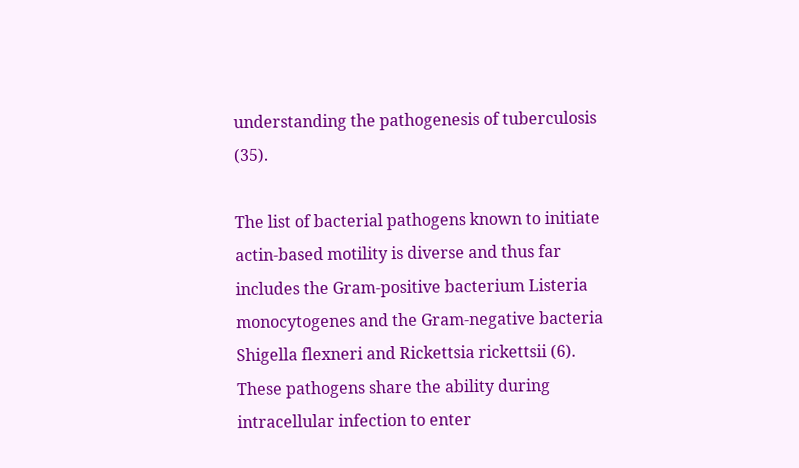understanding the pathogenesis of tuberculosis (35).

The list of bacterial pathogens known to initiate actin-based motility is diverse and thus far includes the Gram-positive bacterium Listeria monocytogenes and the Gram-negative bacteria Shigella flexneri and Rickettsia rickettsii (6). These pathogens share the ability during intracellular infection to enter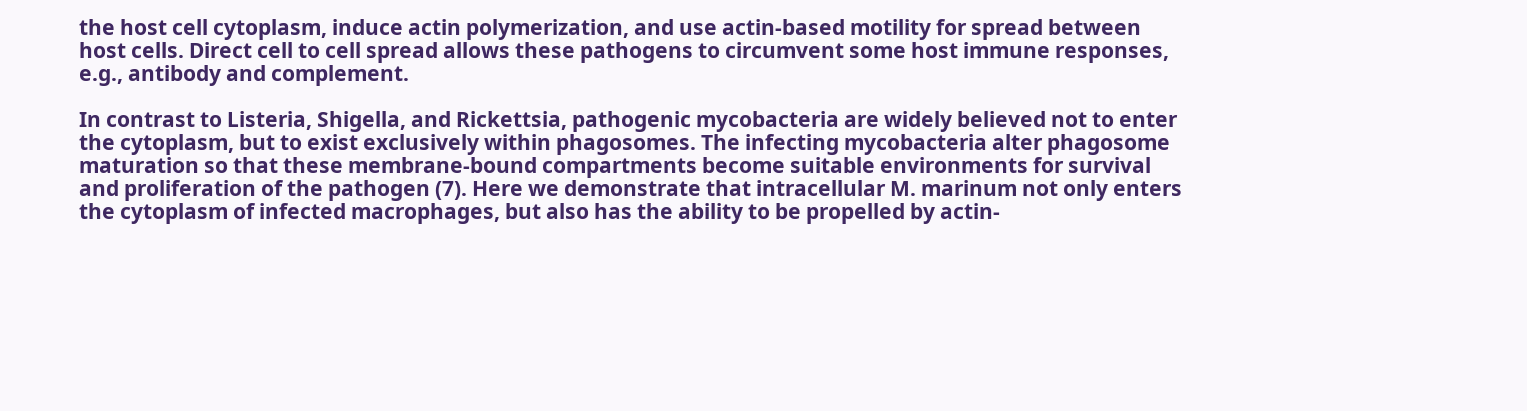the host cell cytoplasm, induce actin polymerization, and use actin-based motility for spread between host cells. Direct cell to cell spread allows these pathogens to circumvent some host immune responses, e.g., antibody and complement.

In contrast to Listeria, Shigella, and Rickettsia, pathogenic mycobacteria are widely believed not to enter the cytoplasm, but to exist exclusively within phagosomes. The infecting mycobacteria alter phagosome maturation so that these membrane-bound compartments become suitable environments for survival and proliferation of the pathogen (7). Here we demonstrate that intracellular M. marinum not only enters the cytoplasm of infected macrophages, but also has the ability to be propelled by actin-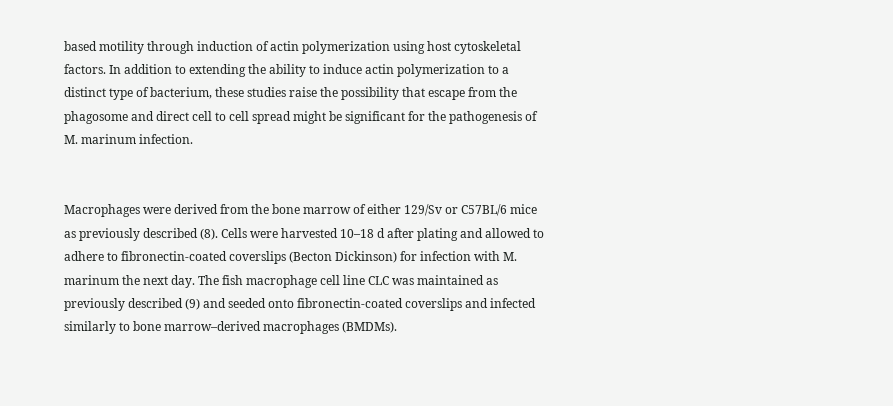based motility through induction of actin polymerization using host cytoskeletal factors. In addition to extending the ability to induce actin polymerization to a distinct type of bacterium, these studies raise the possibility that escape from the phagosome and direct cell to cell spread might be significant for the pathogenesis of M. marinum infection.


Macrophages were derived from the bone marrow of either 129/Sv or C57BL/6 mice as previously described (8). Cells were harvested 10–18 d after plating and allowed to adhere to fibronectin-coated coverslips (Becton Dickinson) for infection with M. marinum the next day. The fish macrophage cell line CLC was maintained as previously described (9) and seeded onto fibronectin-coated coverslips and infected similarly to bone marrow–derived macrophages (BMDMs).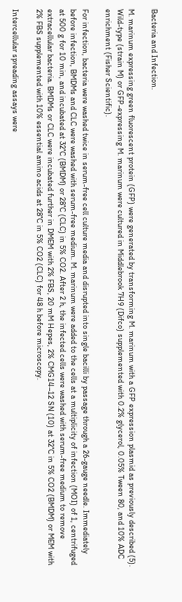Bacteria and Infection.

M. marinum expressing green fluorescent protein (GFP) were generated by transforming M. marinum with a GFP expression plasmid as previously described (5). Wild-type (strain M) or GFP-expressing M. marinum were cultured in Middlebrook 7H9 (Difco) supplemented with 0.2% glycerol, 0.05% Tween 80, and 10% ADC enrichment (Fisher Scientific).

For infection, bacteria were washed twice in serum-free cell culture media and disrupted into single bacilli by passage through a 26-gauge needle. Immediately before infection, BMDMs and CLC were washed with serum-free medium. M. marinum were added to the cells at a multiplicity of infection (MOI) of 1, centrifuged at 500 g for 10 min, and incubated at 32°C (BMDM) or 28°C (CLC) in 5% CO2. After 2 h, the infected cells were washed with serum-free medium to remove extracellular bacteria. BMDMs or CLC were incubated further in DMEM with 2% FBS, 20 mM Hepes, 2% CMG14–12 SN (10) at 32°C in 5% CO2 (BMDM) or MEM with 2% FBS supplemented with 10% essential amino acids at 28°C in 5% CO2 (CLC) for 48 h before microscopy.

Intercellular spreading assays were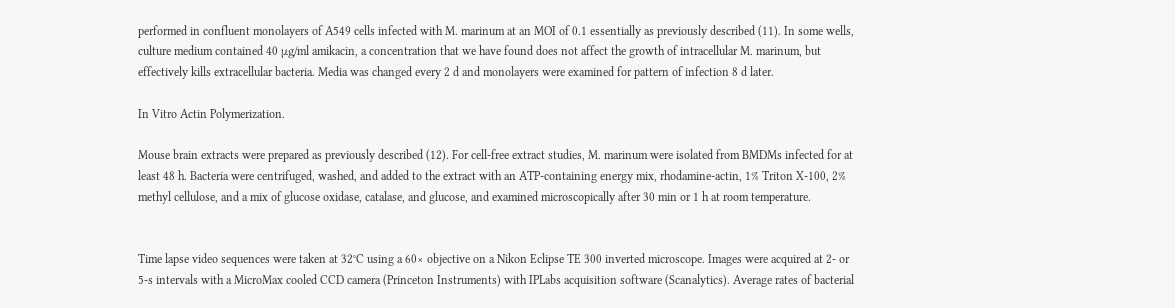performed in confluent monolayers of A549 cells infected with M. marinum at an MOI of 0.1 essentially as previously described (11). In some wells, culture medium contained 40 μg/ml amikacin, a concentration that we have found does not affect the growth of intracellular M. marinum, but effectively kills extracellular bacteria. Media was changed every 2 d and monolayers were examined for pattern of infection 8 d later.

In Vitro Actin Polymerization.

Mouse brain extracts were prepared as previously described (12). For cell-free extract studies, M. marinum were isolated from BMDMs infected for at least 48 h. Bacteria were centrifuged, washed, and added to the extract with an ATP-containing energy mix, rhodamine-actin, 1% Triton X-100, 2% methyl cellulose, and a mix of glucose oxidase, catalase, and glucose, and examined microscopically after 30 min or 1 h at room temperature.


Time lapse video sequences were taken at 32°C using a 60× objective on a Nikon Eclipse TE 300 inverted microscope. Images were acquired at 2- or 5-s intervals with a MicroMax cooled CCD camera (Princeton Instruments) with IPLabs acquisition software (Scanalytics). Average rates of bacterial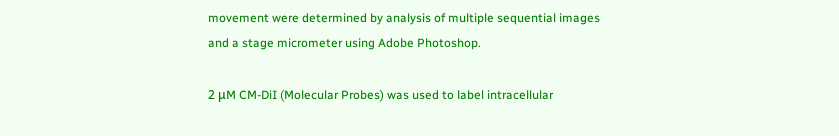movement were determined by analysis of multiple sequential images and a stage micrometer using Adobe Photoshop.

2 μM CM-DiI (Molecular Probes) was used to label intracellular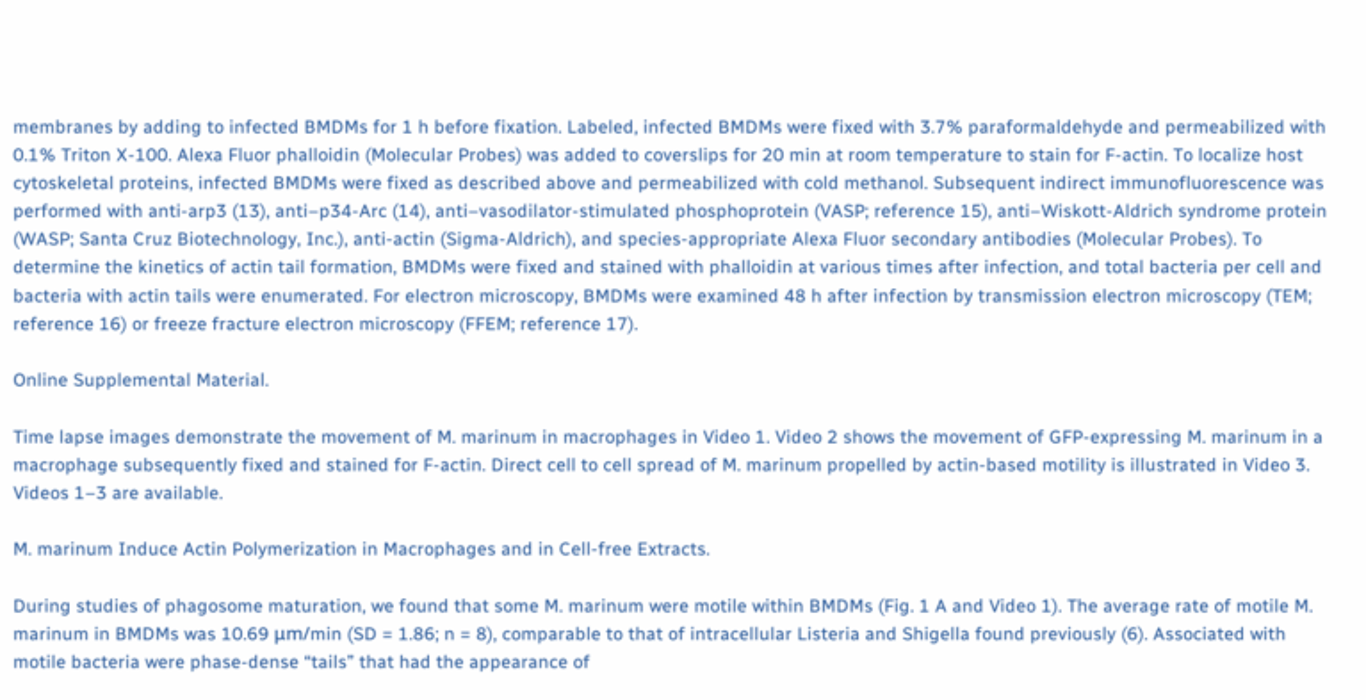membranes by adding to infected BMDMs for 1 h before fixation. Labeled, infected BMDMs were fixed with 3.7% paraformaldehyde and permeabilized with 0.1% Triton X-100. Alexa Fluor phalloidin (Molecular Probes) was added to coverslips for 20 min at room temperature to stain for F-actin. To localize host cytoskeletal proteins, infected BMDMs were fixed as described above and permeabilized with cold methanol. Subsequent indirect immunofluorescence was performed with anti-arp3 (13), anti–p34-Arc (14), anti–vasodilator-stimulated phosphoprotein (VASP; reference 15), anti–Wiskott-Aldrich syndrome protein (WASP; Santa Cruz Biotechnology, Inc.), anti-actin (Sigma-Aldrich), and species-appropriate Alexa Fluor secondary antibodies (Molecular Probes). To determine the kinetics of actin tail formation, BMDMs were fixed and stained with phalloidin at various times after infection, and total bacteria per cell and bacteria with actin tails were enumerated. For electron microscopy, BMDMs were examined 48 h after infection by transmission electron microscopy (TEM; reference 16) or freeze fracture electron microscopy (FFEM; reference 17).

Online Supplemental Material.

Time lapse images demonstrate the movement of M. marinum in macrophages in Video 1. Video 2 shows the movement of GFP-expressing M. marinum in a macrophage subsequently fixed and stained for F-actin. Direct cell to cell spread of M. marinum propelled by actin-based motility is illustrated in Video 3. Videos 1–3 are available.

M. marinum Induce Actin Polymerization in Macrophages and in Cell-free Extracts.

During studies of phagosome maturation, we found that some M. marinum were motile within BMDMs (Fig. 1 A and Video 1). The average rate of motile M. marinum in BMDMs was 10.69 μm/min (SD = 1.86; n = 8), comparable to that of intracellular Listeria and Shigella found previously (6). Associated with motile bacteria were phase-dense “tails” that had the appearance of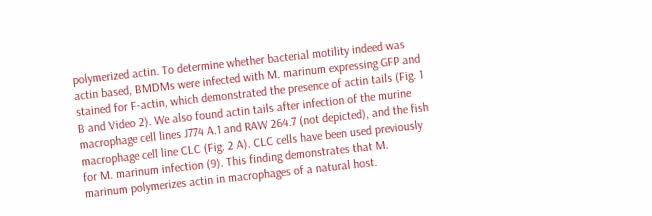polymerized actin. To determine whether bacterial motility indeed was actin based, BMDMs were infected with M. marinum expressing GFP and stained for F-actin, which demonstrated the presence of actin tails (Fig. 1 B and Video 2). We also found actin tails after infection of the murine macrophage cell lines J774 A.1 and RAW 264.7 (not depicted), and the fish macrophage cell line CLC (Fig. 2 A). CLC cells have been used previously for M. marinum infection (9). This finding demonstrates that M. marinum polymerizes actin in macrophages of a natural host.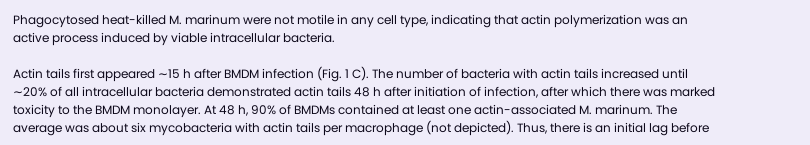Phagocytosed heat-killed M. marinum were not motile in any cell type, indicating that actin polymerization was an active process induced by viable intracellular bacteria.

Actin tails first appeared ∼15 h after BMDM infection (Fig. 1 C). The number of bacteria with actin tails increased until ∼20% of all intracellular bacteria demonstrated actin tails 48 h after initiation of infection, after which there was marked toxicity to the BMDM monolayer. At 48 h, 90% of BMDMs contained at least one actin-associated M. marinum. The average was about six mycobacteria with actin tails per macrophage (not depicted). Thus, there is an initial lag before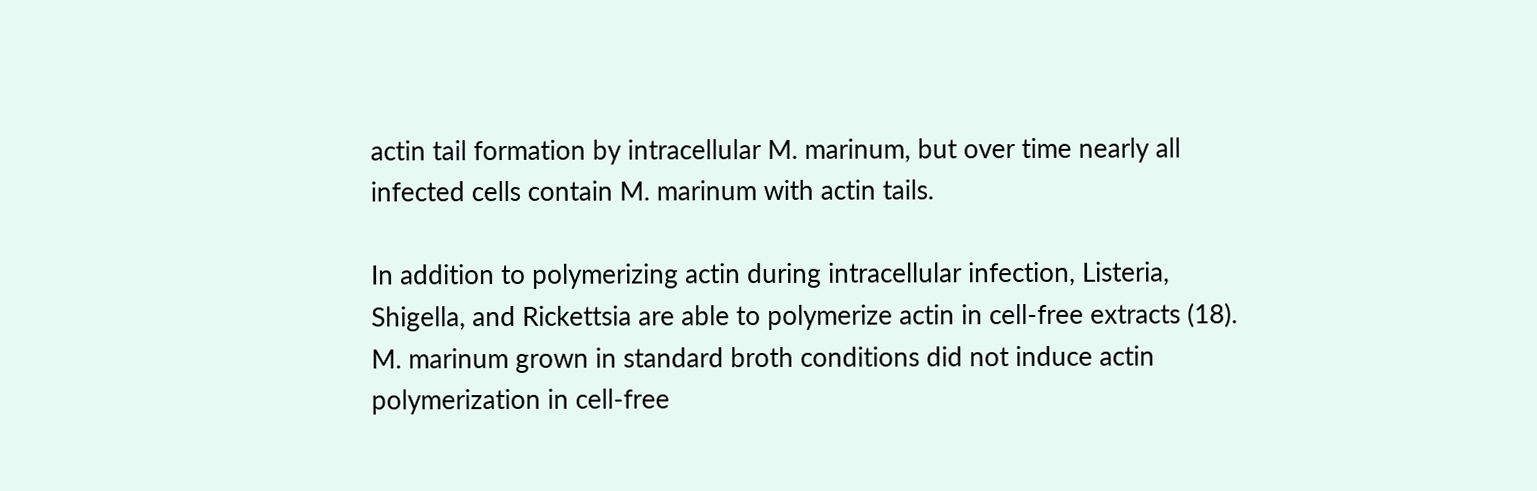actin tail formation by intracellular M. marinum, but over time nearly all infected cells contain M. marinum with actin tails.

In addition to polymerizing actin during intracellular infection, Listeria, Shigella, and Rickettsia are able to polymerize actin in cell-free extracts (18). M. marinum grown in standard broth conditions did not induce actin polymerization in cell-free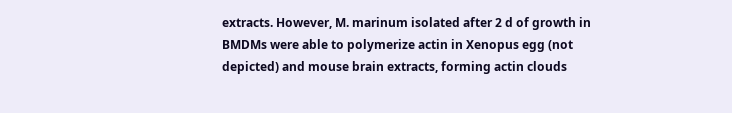extracts. However, M. marinum isolated after 2 d of growth in BMDMs were able to polymerize actin in Xenopus egg (not depicted) and mouse brain extracts, forming actin clouds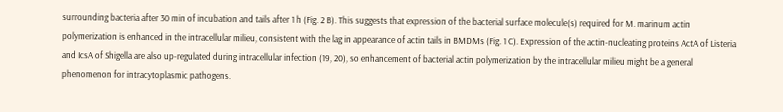surrounding bacteria after 30 min of incubation and tails after 1 h (Fig. 2 B). This suggests that expression of the bacterial surface molecule(s) required for M. marinum actin polymerization is enhanced in the intracellular milieu, consistent with the lag in appearance of actin tails in BMDMs (Fig. 1 C). Expression of the actin-nucleating proteins ActA of Listeria and IcsA of Shigella are also up-regulated during intracellular infection (19, 20), so enhancement of bacterial actin polymerization by the intracellular milieu might be a general phenomenon for intracytoplasmic pathogens.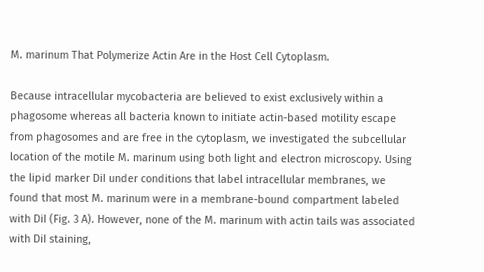M. marinum That Polymerize Actin Are in the Host Cell Cytoplasm.

Because intracellular mycobacteria are believed to exist exclusively within a phagosome whereas all bacteria known to initiate actin-based motility escape from phagosomes and are free in the cytoplasm, we investigated the subcellular location of the motile M. marinum using both light and electron microscopy. Using the lipid marker DiI under conditions that label intracellular membranes, we found that most M. marinum were in a membrane-bound compartment labeled with DiI (Fig. 3 A). However, none of the M. marinum with actin tails was associated with DiI staining,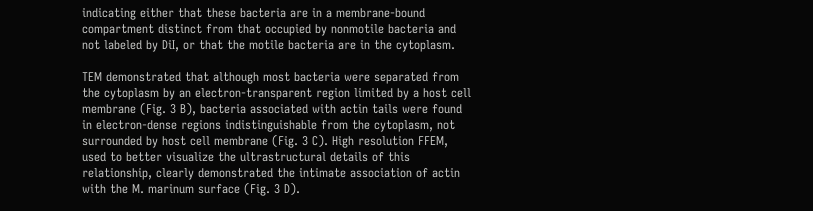indicating either that these bacteria are in a membrane-bound compartment distinct from that occupied by nonmotile bacteria and not labeled by DiI, or that the motile bacteria are in the cytoplasm.

TEM demonstrated that although most bacteria were separated from the cytoplasm by an electron-transparent region limited by a host cell membrane (Fig. 3 B), bacteria associated with actin tails were found in electron-dense regions indistinguishable from the cytoplasm, not surrounded by host cell membrane (Fig. 3 C). High resolution FFEM, used to better visualize the ultrastructural details of this relationship, clearly demonstrated the intimate association of actin with the M. marinum surface (Fig. 3 D).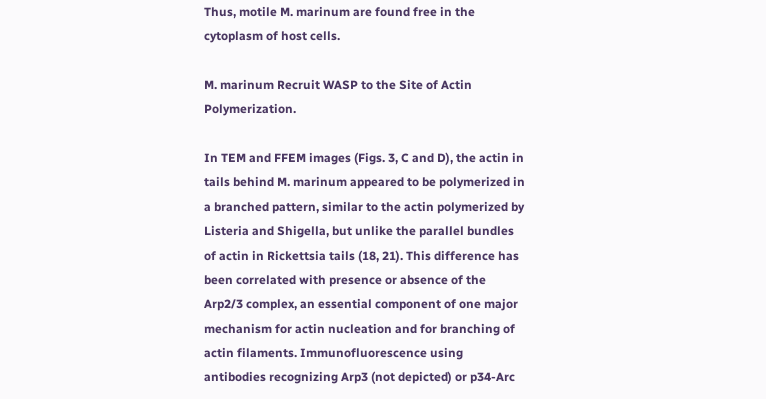Thus, motile M. marinum are found free in the cytoplasm of host cells.

M. marinum Recruit WASP to the Site of Actin Polymerization.

In TEM and FFEM images (Figs. 3, C and D), the actin in tails behind M. marinum appeared to be polymerized in a branched pattern, similar to the actin polymerized by Listeria and Shigella, but unlike the parallel bundles of actin in Rickettsia tails (18, 21). This difference has been correlated with presence or absence of the Arp2/3 complex, an essential component of one major mechanism for actin nucleation and for branching of actin filaments. Immunofluorescence using antibodies recognizing Arp3 (not depicted) or p34-Arc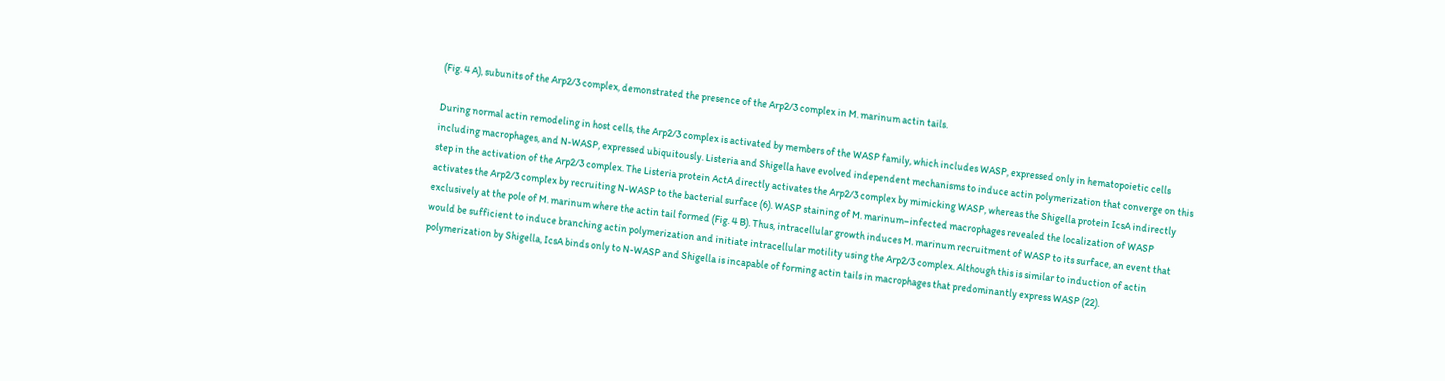(Fig. 4 A), subunits of the Arp2/3 complex, demonstrated the presence of the Arp2/3 complex in M. marinum actin tails.

During normal actin remodeling in host cells, the Arp2/3 complex is activated by members of the WASP family, which includes WASP, expressed only in hematopoietic cells including macrophages, and N-WASP, expressed ubiquitously. Listeria and Shigella have evolved independent mechanisms to induce actin polymerization that converge on this step in the activation of the Arp2/3 complex. The Listeria protein ActA directly activates the Arp2/3 complex by mimicking WASP, whereas the Shigella protein IcsA indirectly activates the Arp2/3 complex by recruiting N-WASP to the bacterial surface (6). WASP staining of M. marinum–infected macrophages revealed the localization of WASP exclusively at the pole of M. marinum where the actin tail formed (Fig. 4 B). Thus, intracellular growth induces M. marinum recruitment of WASP to its surface, an event that would be sufficient to induce branching actin polymerization and initiate intracellular motility using the Arp2/3 complex. Although this is similar to induction of actin polymerization by Shigella, IcsA binds only to N-WASP and Shigella is incapable of forming actin tails in macrophages that predominantly express WASP (22).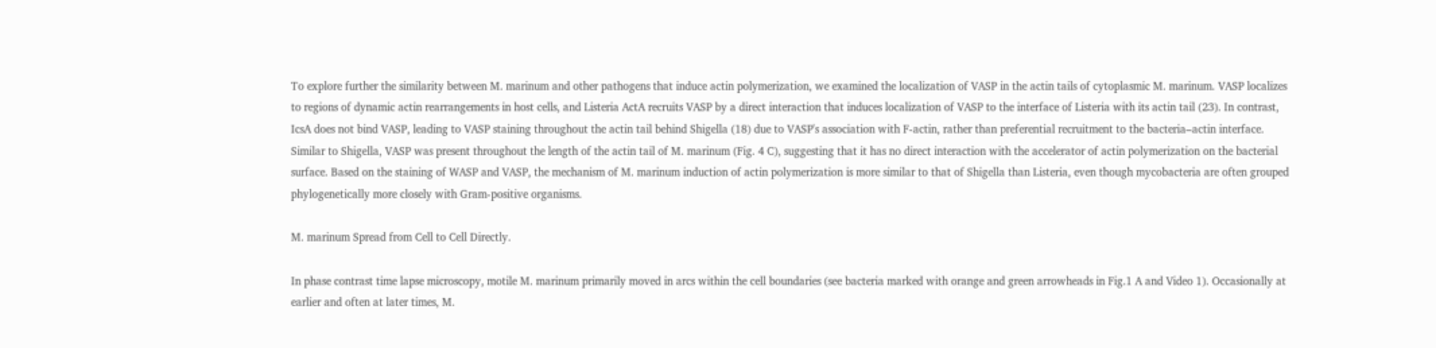To explore further the similarity between M. marinum and other pathogens that induce actin polymerization, we examined the localization of VASP in the actin tails of cytoplasmic M. marinum. VASP localizes to regions of dynamic actin rearrangements in host cells, and Listeria ActA recruits VASP by a direct interaction that induces localization of VASP to the interface of Listeria with its actin tail (23). In contrast, IcsA does not bind VASP, leading to VASP staining throughout the actin tail behind Shigella (18) due to VASP's association with F-actin, rather than preferential recruitment to the bacteria–actin interface. Similar to Shigella, VASP was present throughout the length of the actin tail of M. marinum (Fig. 4 C), suggesting that it has no direct interaction with the accelerator of actin polymerization on the bacterial surface. Based on the staining of WASP and VASP, the mechanism of M. marinum induction of actin polymerization is more similar to that of Shigella than Listeria, even though mycobacteria are often grouped phylogenetically more closely with Gram-positive organisms.

M. marinum Spread from Cell to Cell Directly.

In phase contrast time lapse microscopy, motile M. marinum primarily moved in arcs within the cell boundaries (see bacteria marked with orange and green arrowheads in Fig.1 A and Video 1). Occasionally at earlier and often at later times, M.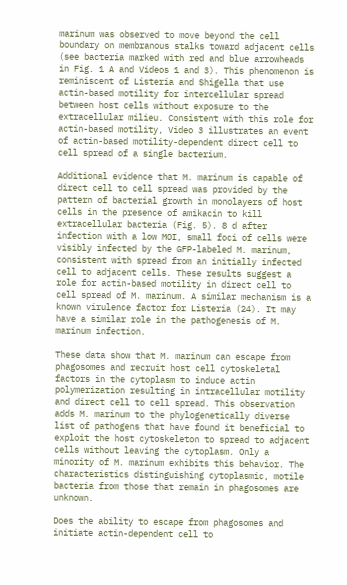marinum was observed to move beyond the cell boundary on membranous stalks toward adjacent cells (see bacteria marked with red and blue arrowheads in Fig. 1 A and Videos 1 and 3). This phenomenon is reminiscent of Listeria and Shigella that use actin-based motility for intercellular spread between host cells without exposure to the extracellular milieu. Consistent with this role for actin-based motility, Video 3 illustrates an event of actin-based motility-dependent direct cell to cell spread of a single bacterium.

Additional evidence that M. marinum is capable of direct cell to cell spread was provided by the pattern of bacterial growth in monolayers of host cells in the presence of amikacin to kill extracellular bacteria (Fig. 5). 8 d after infection with a low MOI, small foci of cells were visibly infected by the GFP-labeled M. marinum, consistent with spread from an initially infected cell to adjacent cells. These results suggest a role for actin-based motility in direct cell to cell spread of M. marinum. A similar mechanism is a known virulence factor for Listeria (24). It may have a similar role in the pathogenesis of M. marinum infection.

These data show that M. marinum can escape from phagosomes and recruit host cell cytoskeletal factors in the cytoplasm to induce actin polymerization resulting in intracellular motility and direct cell to cell spread. This observation adds M. marinum to the phylogenetically diverse list of pathogens that have found it beneficial to exploit the host cytoskeleton to spread to adjacent cells without leaving the cytoplasm. Only a minority of M. marinum exhibits this behavior. The characteristics distinguishing cytoplasmic, motile bacteria from those that remain in phagosomes are unknown.

Does the ability to escape from phagosomes and initiate actin-dependent cell to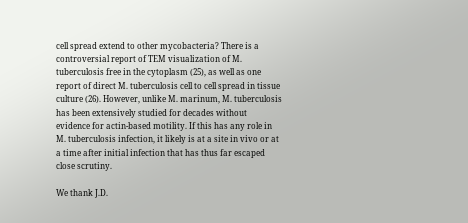cell spread extend to other mycobacteria? There is a controversial report of TEM visualization of M. tuberculosis free in the cytoplasm (25), as well as one report of direct M. tuberculosis cell to cell spread in tissue culture (26). However, unlike M. marinum, M. tuberculosis has been extensively studied for decades without evidence for actin-based motility. If this has any role in M. tuberculosis infection, it likely is at a site in vivo or at a time after initial infection that has thus far escaped close scrutiny.

We thank J.D.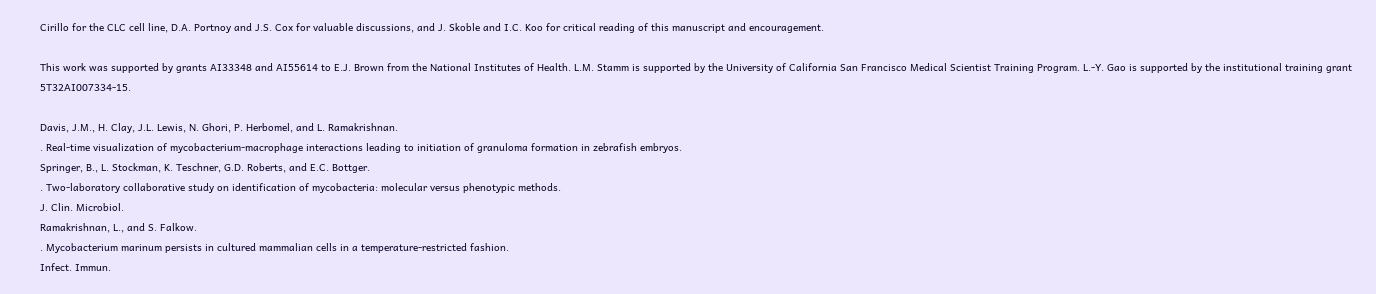Cirillo for the CLC cell line, D.A. Portnoy and J.S. Cox for valuable discussions, and J. Skoble and I.C. Koo for critical reading of this manuscript and encouragement.

This work was supported by grants AI33348 and AI55614 to E.J. Brown from the National Institutes of Health. L.M. Stamm is supported by the University of California San Francisco Medical Scientist Training Program. L.-Y. Gao is supported by the institutional training grant 5T32AI007334-15.

Davis, J.M., H. Clay, J.L. Lewis, N. Ghori, P. Herbomel, and L. Ramakrishnan.
. Real-time visualization of mycobacterium-macrophage interactions leading to initiation of granuloma formation in zebrafish embryos.
Springer, B., L. Stockman, K. Teschner, G.D. Roberts, and E.C. Bottger.
. Two-laboratory collaborative study on identification of mycobacteria: molecular versus phenotypic methods.
J. Clin. Microbiol.
Ramakrishnan, L., and S. Falkow.
. Mycobacterium marinum persists in cultured mammalian cells in a temperature-restricted fashion.
Infect. Immun.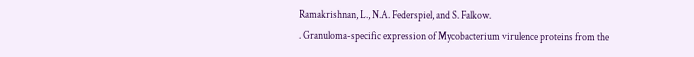Ramakrishnan, L., N.A. Federspiel, and S. Falkow.
. Granuloma-specific expression of Mycobacterium virulence proteins from the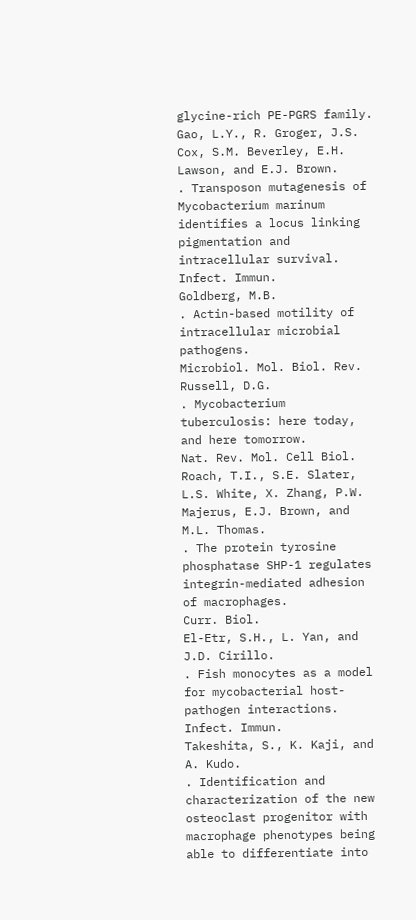glycine-rich PE-PGRS family.
Gao, L.Y., R. Groger, J.S. Cox, S.M. Beverley, E.H. Lawson, and E.J. Brown.
. Transposon mutagenesis of Mycobacterium marinum identifies a locus linking pigmentation and intracellular survival.
Infect. Immun.
Goldberg, M.B.
. Actin-based motility of intracellular microbial pathogens.
Microbiol. Mol. Biol. Rev.
Russell, D.G.
. Mycobacterium tuberculosis: here today, and here tomorrow.
Nat. Rev. Mol. Cell Biol.
Roach, T.I., S.E. Slater, L.S. White, X. Zhang, P.W. Majerus, E.J. Brown, and M.L. Thomas.
. The protein tyrosine phosphatase SHP-1 regulates integrin-mediated adhesion of macrophages.
Curr. Biol.
El-Etr, S.H., L. Yan, and J.D. Cirillo.
. Fish monocytes as a model for mycobacterial host-pathogen interactions.
Infect. Immun.
Takeshita, S., K. Kaji, and A. Kudo.
. Identification and characterization of the new osteoclast progenitor with macrophage phenotypes being able to differentiate into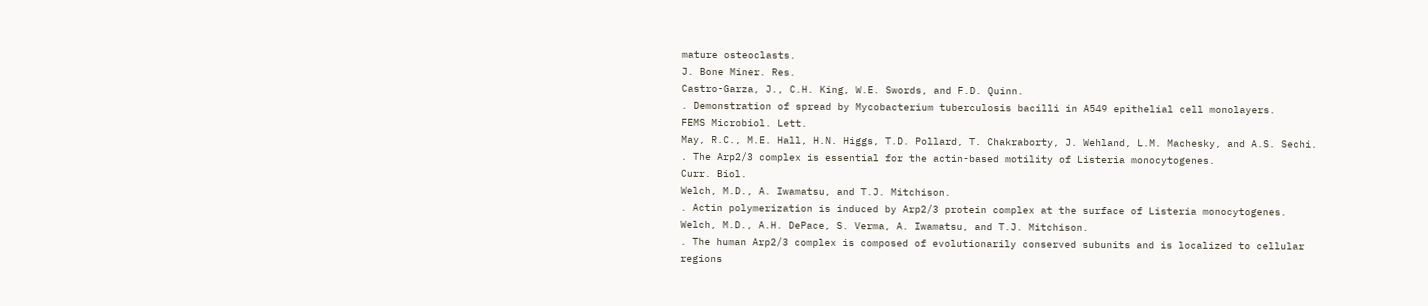mature osteoclasts.
J. Bone Miner. Res.
Castro-Garza, J., C.H. King, W.E. Swords, and F.D. Quinn.
. Demonstration of spread by Mycobacterium tuberculosis bacilli in A549 epithelial cell monolayers.
FEMS Microbiol. Lett.
May, R.C., M.E. Hall, H.N. Higgs, T.D. Pollard, T. Chakraborty, J. Wehland, L.M. Machesky, and A.S. Sechi.
. The Arp2/3 complex is essential for the actin-based motility of Listeria monocytogenes.
Curr. Biol.
Welch, M.D., A. Iwamatsu, and T.J. Mitchison.
. Actin polymerization is induced by Arp2/3 protein complex at the surface of Listeria monocytogenes.
Welch, M.D., A.H. DePace, S. Verma, A. Iwamatsu, and T.J. Mitchison.
. The human Arp2/3 complex is composed of evolutionarily conserved subunits and is localized to cellular regions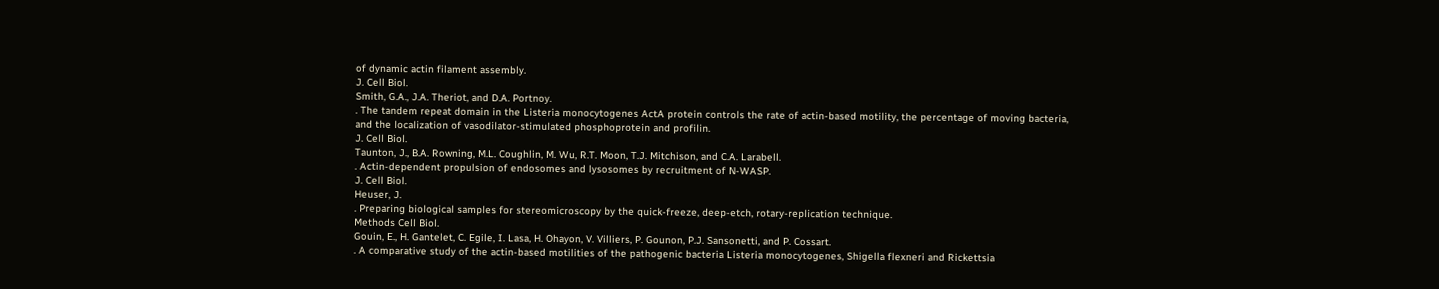of dynamic actin filament assembly.
J. Cell Biol.
Smith, G.A., J.A. Theriot, and D.A. Portnoy.
. The tandem repeat domain in the Listeria monocytogenes ActA protein controls the rate of actin-based motility, the percentage of moving bacteria, and the localization of vasodilator-stimulated phosphoprotein and profilin.
J. Cell Biol.
Taunton, J., B.A. Rowning, M.L. Coughlin, M. Wu, R.T. Moon, T.J. Mitchison, and C.A. Larabell.
. Actin-dependent propulsion of endosomes and lysosomes by recruitment of N-WASP.
J. Cell Biol.
Heuser, J.
. Preparing biological samples for stereomicroscopy by the quick-freeze, deep-etch, rotary-replication technique.
Methods Cell Biol.
Gouin, E., H. Gantelet, C. Egile, I. Lasa, H. Ohayon, V. Villiers, P. Gounon, P.J. Sansonetti, and P. Cossart.
. A comparative study of the actin-based motilities of the pathogenic bacteria Listeria monocytogenes, Shigella flexneri and Rickettsia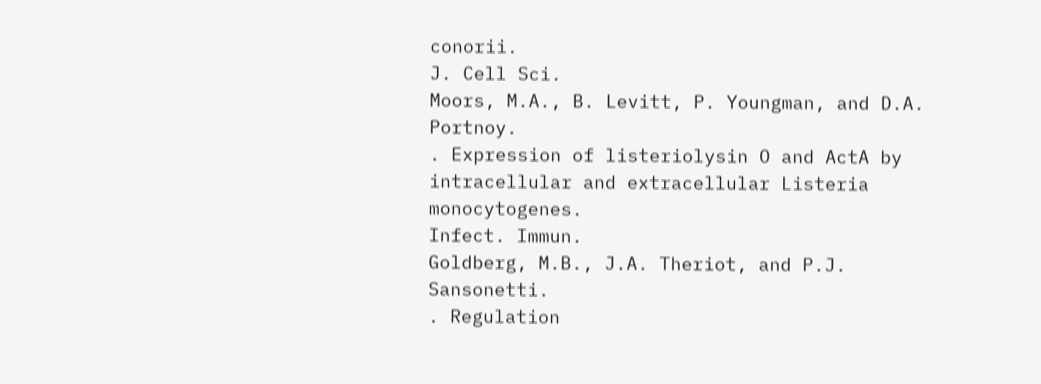conorii.
J. Cell Sci.
Moors, M.A., B. Levitt, P. Youngman, and D.A. Portnoy.
. Expression of listeriolysin O and ActA by intracellular and extracellular Listeria monocytogenes.
Infect. Immun.
Goldberg, M.B., J.A. Theriot, and P.J. Sansonetti.
. Regulation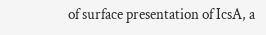of surface presentation of IcsA, a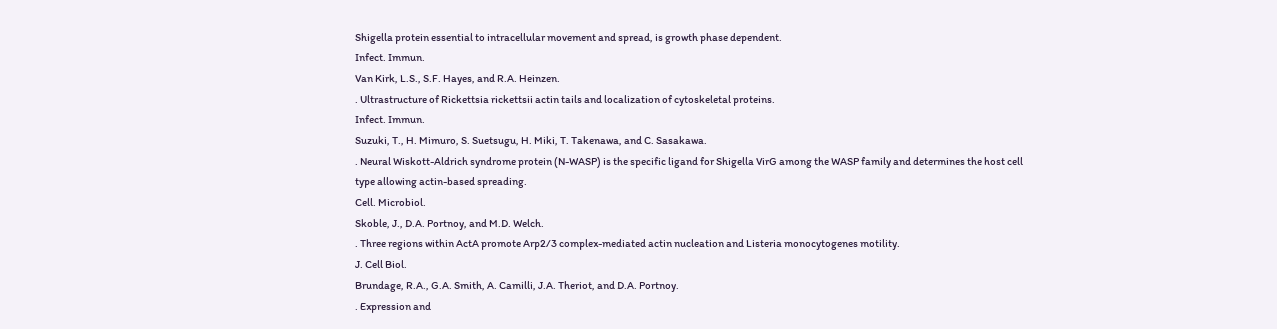Shigella protein essential to intracellular movement and spread, is growth phase dependent.
Infect. Immun.
Van Kirk, L.S., S.F. Hayes, and R.A. Heinzen.
. Ultrastructure of Rickettsia rickettsii actin tails and localization of cytoskeletal proteins.
Infect. Immun.
Suzuki, T., H. Mimuro, S. Suetsugu, H. Miki, T. Takenawa, and C. Sasakawa.
. Neural Wiskott-Aldrich syndrome protein (N-WASP) is the specific ligand for Shigella VirG among the WASP family and determines the host cell type allowing actin-based spreading.
Cell. Microbiol.
Skoble, J., D.A. Portnoy, and M.D. Welch.
. Three regions within ActA promote Arp2/3 complex-mediated actin nucleation and Listeria monocytogenes motility.
J. Cell Biol.
Brundage, R.A., G.A. Smith, A. Camilli, J.A. Theriot, and D.A. Portnoy.
. Expression and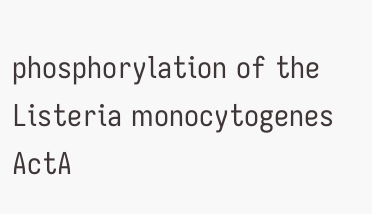phosphorylation of the Listeria monocytogenes ActA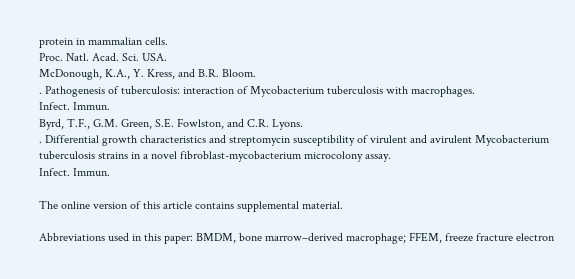protein in mammalian cells.
Proc. Natl. Acad. Sci. USA.
McDonough, K.A., Y. Kress, and B.R. Bloom.
. Pathogenesis of tuberculosis: interaction of Mycobacterium tuberculosis with macrophages.
Infect. Immun.
Byrd, T.F., G.M. Green, S.E. Fowlston, and C.R. Lyons.
. Differential growth characteristics and streptomycin susceptibility of virulent and avirulent Mycobacterium tuberculosis strains in a novel fibroblast-mycobacterium microcolony assay.
Infect. Immun.

The online version of this article contains supplemental material.

Abbreviations used in this paper: BMDM, bone marrow–derived macrophage; FFEM, freeze fracture electron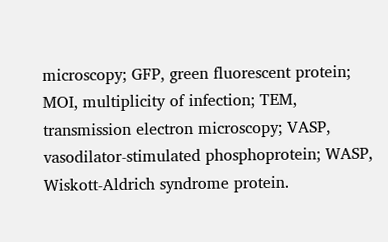microscopy; GFP, green fluorescent protein; MOI, multiplicity of infection; TEM, transmission electron microscopy; VASP, vasodilator-stimulated phosphoprotein; WASP, Wiskott-Aldrich syndrome protein.